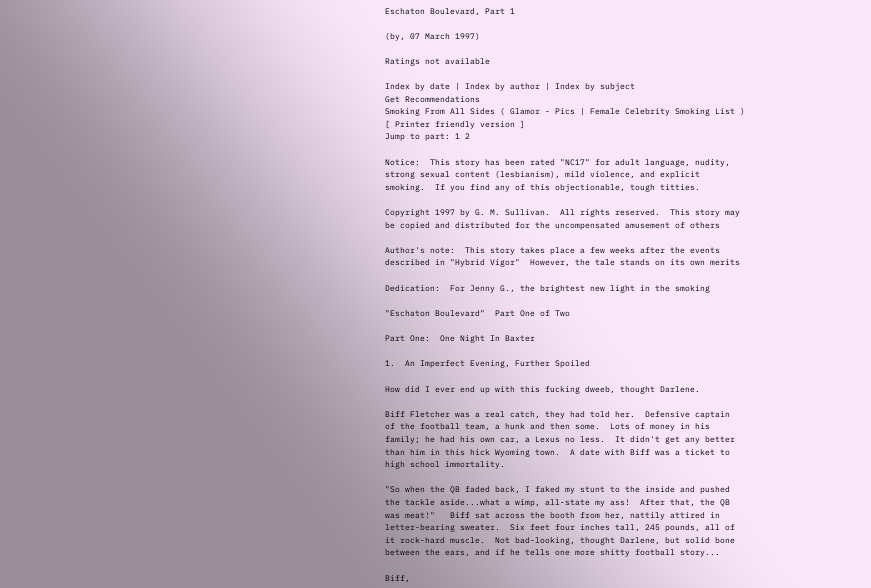Eschaton Boulevard, Part 1

(by, 07 March 1997)

Ratings not available

Index by date | Index by author | Index by subject
Get Recommendations
Smoking From All Sides ( Glamor - Pics | Female Celebrity Smoking List )
[ Printer friendly version ]
Jump to part: 1 2

Notice:  This story has been rated "NC17" for adult language, nudity,
strong sexual content (lesbianism), mild violence, and explicit
smoking.  If you find any of this objectionable, tough titties.

Copyright 1997 by G. M. Sullivan.  All rights reserved.  This story may
be copied and distributed for the uncompensated amusement of others

Author's note:  This story takes place a few weeks after the events
described in "Hybrid Vigor"  However, the tale stands on its own merits

Dedication:  For Jenny G., the brightest new light in the smoking

"Eschaton Boulevard"  Part One of Two

Part One:  One Night In Baxter

1.  An Imperfect Evening, Further Spoiled

How did I ever end up with this fucking dweeb, thought Darlene.

Biff Fletcher was a real catch, they had told her.  Defensive captain
of the football team, a hunk and then some.  Lots of money in his
family; he had his own car, a Lexus no less.  It didn't get any better
than him in this hick Wyoming town.  A date with Biff was a ticket to
high school immortality.

"So when the QB faded back, I faked my stunt to the inside and pushed
the tackle aside...what a wimp, all-state my ass!  After that, the QB
was meat!"   Biff sat across the booth from her, nattily attired in
letter-bearing sweater.  Six feet four inches tall, 245 pounds, all of
it rock-hard muscle.  Not bad-looking, thought Darlene, but solid bone
between the ears, and if he tells one more shitty football story...

Biff,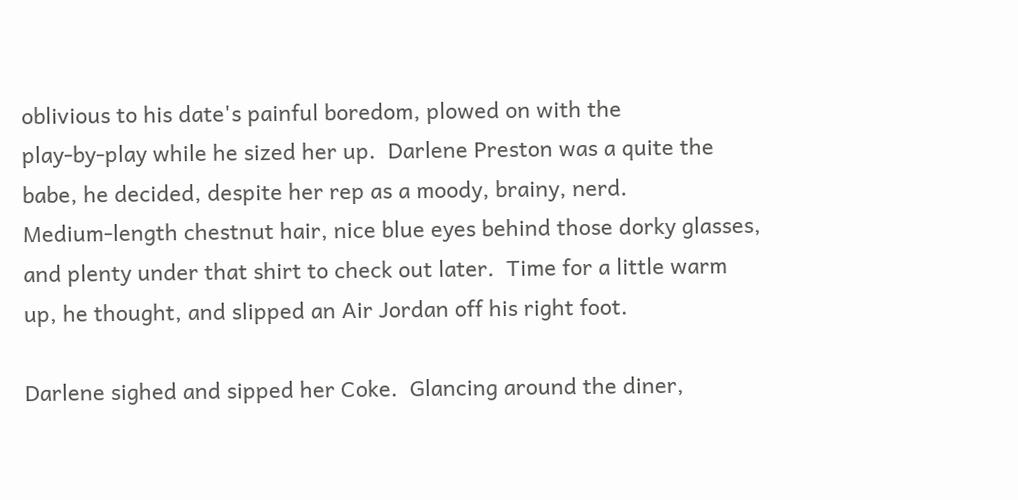oblivious to his date's painful boredom, plowed on with the
play-by-play while he sized her up.  Darlene Preston was a quite the
babe, he decided, despite her rep as a moody, brainy, nerd.
Medium-length chestnut hair, nice blue eyes behind those dorky glasses,
and plenty under that shirt to check out later.  Time for a little warm
up, he thought, and slipped an Air Jordan off his right foot.

Darlene sighed and sipped her Coke.  Glancing around the diner,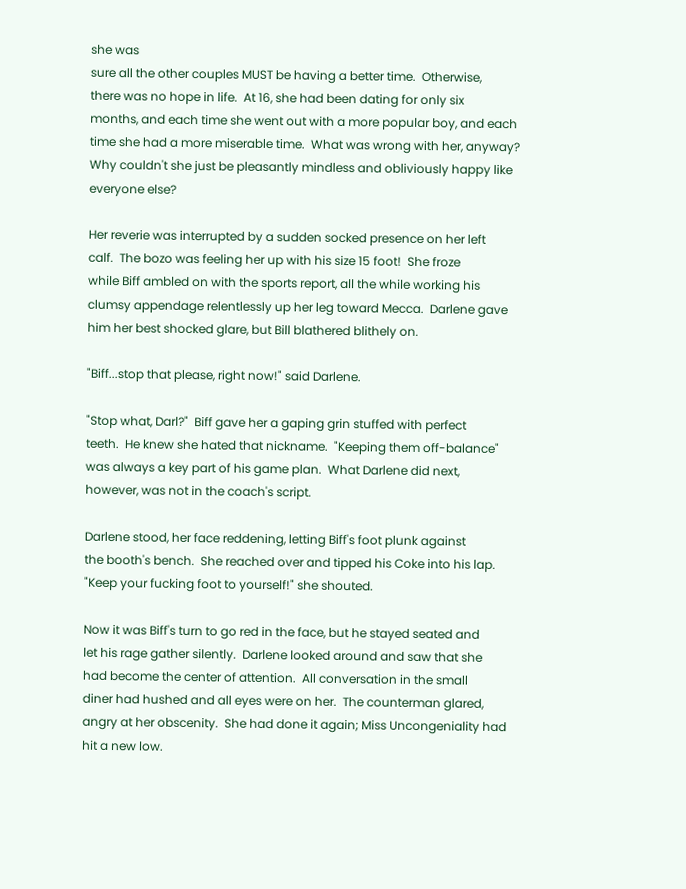she was
sure all the other couples MUST be having a better time.  Otherwise,
there was no hope in life.  At 16, she had been dating for only six
months, and each time she went out with a more popular boy, and each
time she had a more miserable time.  What was wrong with her, anyway?
Why couldn't she just be pleasantly mindless and obliviously happy like
everyone else?

Her reverie was interrupted by a sudden socked presence on her left
calf.  The bozo was feeling her up with his size 15 foot!  She froze
while Biff ambled on with the sports report, all the while working his
clumsy appendage relentlessly up her leg toward Mecca.  Darlene gave
him her best shocked glare, but Bill blathered blithely on.

"Biff...stop that please, right now!" said Darlene.

"Stop what, Darl?"  Biff gave her a gaping grin stuffed with perfect
teeth.  He knew she hated that nickname.  "Keeping them off-balance"
was always a key part of his game plan.  What Darlene did next,
however, was not in the coach's script.

Darlene stood, her face reddening, letting Biff's foot plunk against
the booth's bench.  She reached over and tipped his Coke into his lap.
"Keep your fucking foot to yourself!" she shouted.

Now it was Biff's turn to go red in the face, but he stayed seated and
let his rage gather silently.  Darlene looked around and saw that she
had become the center of attention.  All conversation in the small
diner had hushed and all eyes were on her.  The counterman glared,
angry at her obscenity.  She had done it again; Miss Uncongeniality had
hit a new low.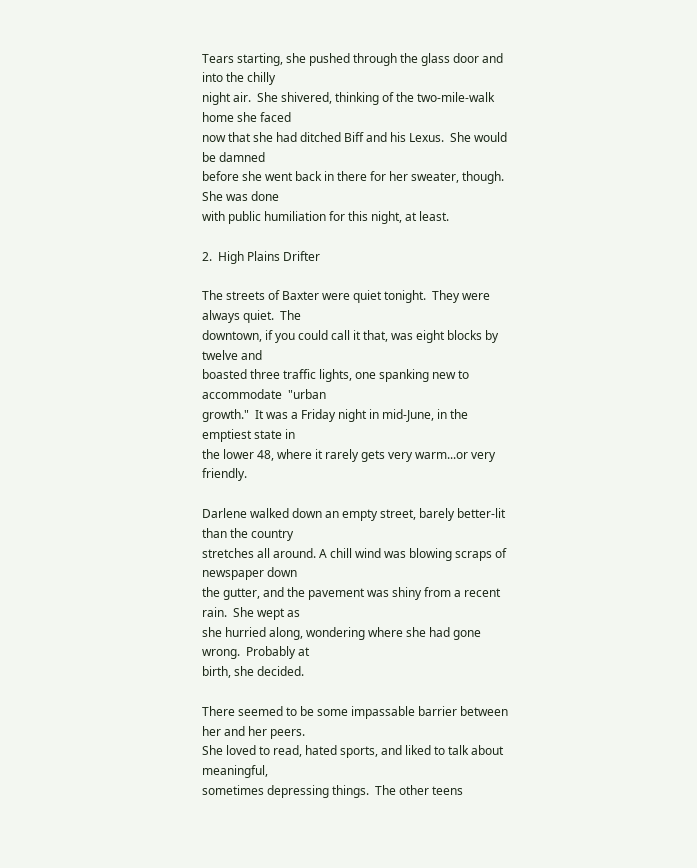Tears starting, she pushed through the glass door and into the chilly
night air.  She shivered, thinking of the two-mile-walk home she faced
now that she had ditched Biff and his Lexus.  She would be damned
before she went back in there for her sweater, though.  She was done
with public humiliation for this night, at least.

2.  High Plains Drifter

The streets of Baxter were quiet tonight.  They were always quiet.  The
downtown, if you could call it that, was eight blocks by twelve and
boasted three traffic lights, one spanking new to accommodate  "urban
growth."  It was a Friday night in mid-June, in the emptiest state in
the lower 48, where it rarely gets very warm...or very friendly.

Darlene walked down an empty street, barely better-lit than the country
stretches all around. A chill wind was blowing scraps of newspaper down
the gutter, and the pavement was shiny from a recent rain.  She wept as
she hurried along, wondering where she had gone wrong.  Probably at
birth, she decided.

There seemed to be some impassable barrier between her and her peers.
She loved to read, hated sports, and liked to talk about meaningful,
sometimes depressing things.  The other teens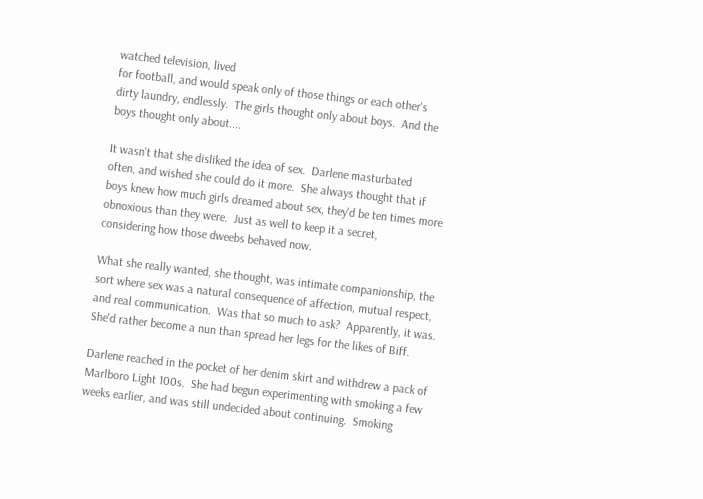watched television, lived
for football, and would speak only of those things or each other's
dirty laundry, endlessly.  The girls thought only about boys.  And the
boys thought only about....

It wasn't that she disliked the idea of sex.  Darlene masturbated
often, and wished she could do it more.  She always thought that if
boys knew how much girls dreamed about sex, they'd be ten times more
obnoxious than they were.  Just as well to keep it a secret,
considering how those dweebs behaved now.

What she really wanted, she thought, was intimate companionship, the
sort where sex was a natural consequence of affection, mutual respect,
and real communication.  Was that so much to ask?  Apparently, it was.
She'd rather become a nun than spread her legs for the likes of Biff.

Darlene reached in the pocket of her denim skirt and withdrew a pack of
Marlboro Light 100s.  She had begun experimenting with smoking a few
weeks earlier, and was still undecided about continuing.  Smoking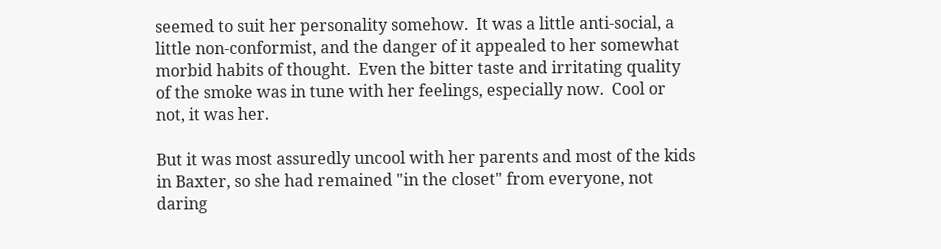seemed to suit her personality somehow.  It was a little anti-social, a
little non-conformist, and the danger of it appealed to her somewhat
morbid habits of thought.  Even the bitter taste and irritating quality
of the smoke was in tune with her feelings, especially now.  Cool or
not, it was her.

But it was most assuredly uncool with her parents and most of the kids
in Baxter, so she had remained "in the closet" from everyone, not
daring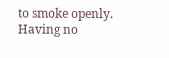to smoke openly.  Having no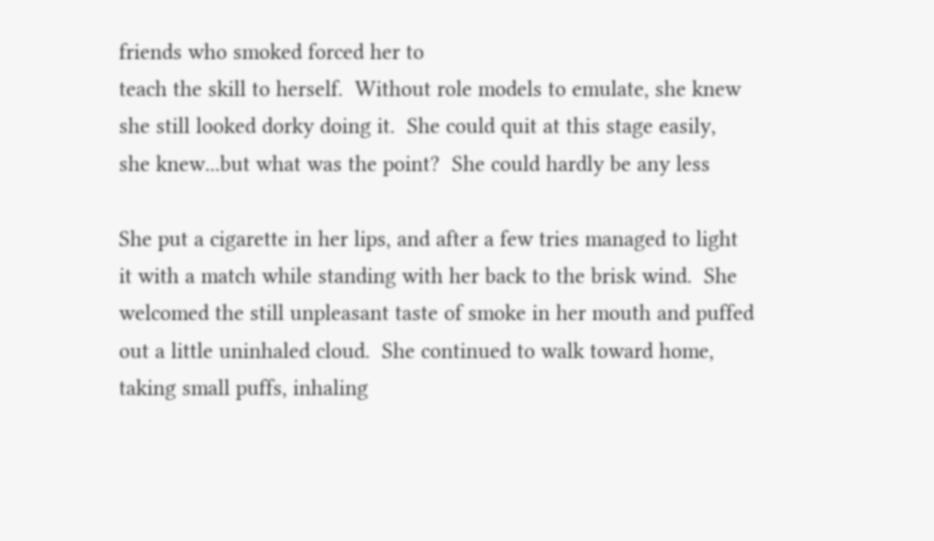friends who smoked forced her to
teach the skill to herself.  Without role models to emulate, she knew
she still looked dorky doing it.  She could quit at this stage easily,
she knew...but what was the point?  She could hardly be any less

She put a cigarette in her lips, and after a few tries managed to light
it with a match while standing with her back to the brisk wind.  She
welcomed the still unpleasant taste of smoke in her mouth and puffed
out a little uninhaled cloud.  She continued to walk toward home,
taking small puffs, inhaling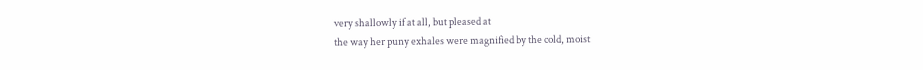very shallowly if at all, but pleased at
the way her puny exhales were magnified by the cold, moist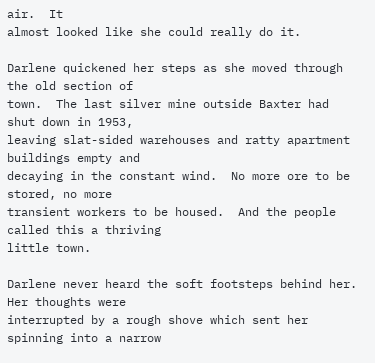air.  It
almost looked like she could really do it.

Darlene quickened her steps as she moved through the old section of
town.  The last silver mine outside Baxter had shut down in 1953,
leaving slat-sided warehouses and ratty apartment buildings empty and
decaying in the constant wind.  No more ore to be stored, no more
transient workers to be housed.  And the people called this a thriving
little town.

Darlene never heard the soft footsteps behind her.  Her thoughts were
interrupted by a rough shove which sent her spinning into a narrow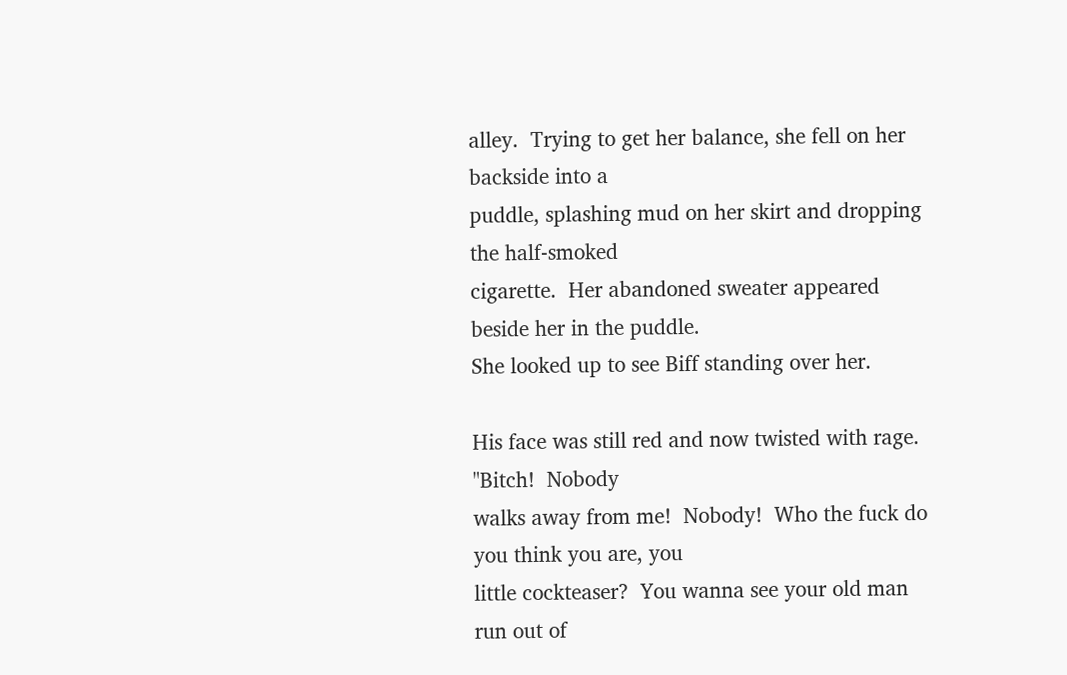alley.  Trying to get her balance, she fell on her backside into a
puddle, splashing mud on her skirt and dropping the half-smoked
cigarette.  Her abandoned sweater appeared beside her in the puddle.
She looked up to see Biff standing over her.

His face was still red and now twisted with rage.  "Bitch!  Nobody
walks away from me!  Nobody!  Who the fuck do you think you are, you
little cockteaser?  You wanna see your old man run out of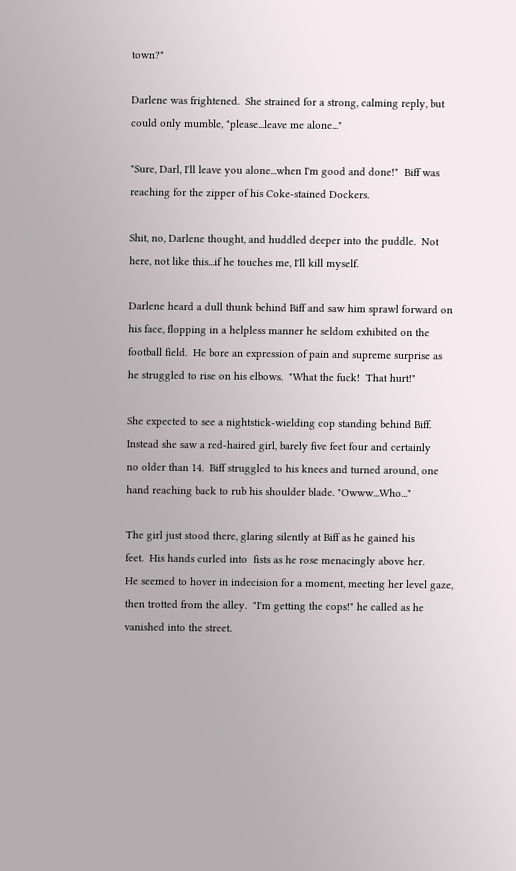town?"

Darlene was frightened.  She strained for a strong, calming reply, but
could only mumble, "please...leave me alone..."

"Sure, Darl, I'll leave you alone...when I'm good and done!"  Biff was
reaching for the zipper of his Coke-stained Dockers.

Shit, no, Darlene thought, and huddled deeper into the puddle.  Not
here, not like this...if he touches me, I'll kill myself.

Darlene heard a dull thunk behind Biff and saw him sprawl forward on
his face, flopping in a helpless manner he seldom exhibited on the
football field.  He bore an expression of pain and supreme surprise as
he struggled to rise on his elbows.  "What the fuck!  That hurt!"

She expected to see a nightstick-wielding cop standing behind Biff.
Instead she saw a red-haired girl, barely five feet four and certainly
no older than 14.  Biff struggled to his knees and turned around, one
hand reaching back to rub his shoulder blade. "Owww...Who..."

The girl just stood there, glaring silently at Biff as he gained his
feet.  His hands curled into  fists as he rose menacingly above her.
He seemed to hover in indecision for a moment, meeting her level gaze,
then trotted from the alley.  "I'm getting the cops!" he called as he
vanished into the street.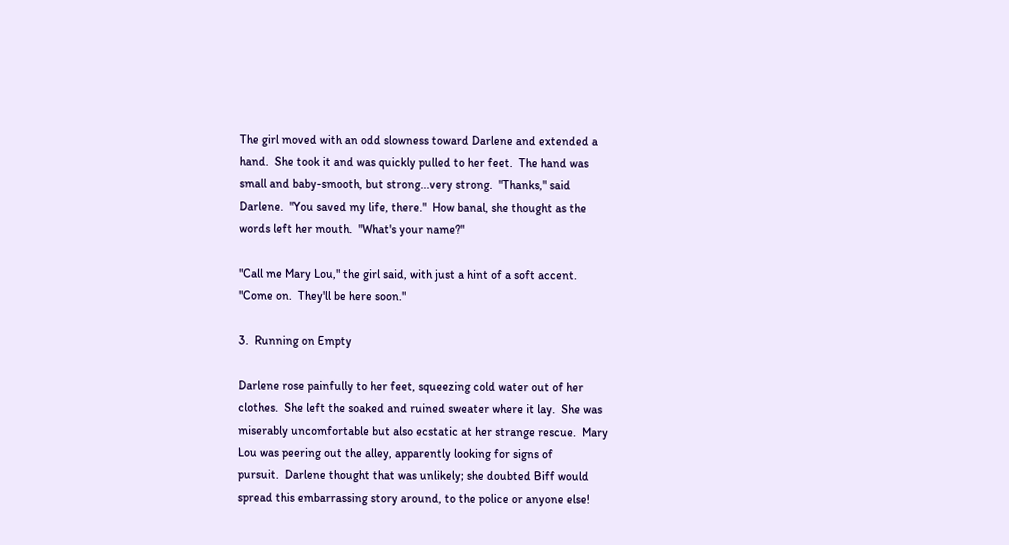The girl moved with an odd slowness toward Darlene and extended a
hand.  She took it and was quickly pulled to her feet.  The hand was
small and baby-smooth, but strong...very strong.  "Thanks," said
Darlene.  "You saved my life, there."  How banal, she thought as the
words left her mouth.  "What's your name?"

"Call me Mary Lou," the girl said, with just a hint of a soft accent.
"Come on.  They'll be here soon."

3.  Running on Empty

Darlene rose painfully to her feet, squeezing cold water out of her
clothes.  She left the soaked and ruined sweater where it lay.  She was
miserably uncomfortable but also ecstatic at her strange rescue.  Mary
Lou was peering out the alley, apparently looking for signs of
pursuit.  Darlene thought that was unlikely; she doubted Biff would
spread this embarrassing story around, to the police or anyone else!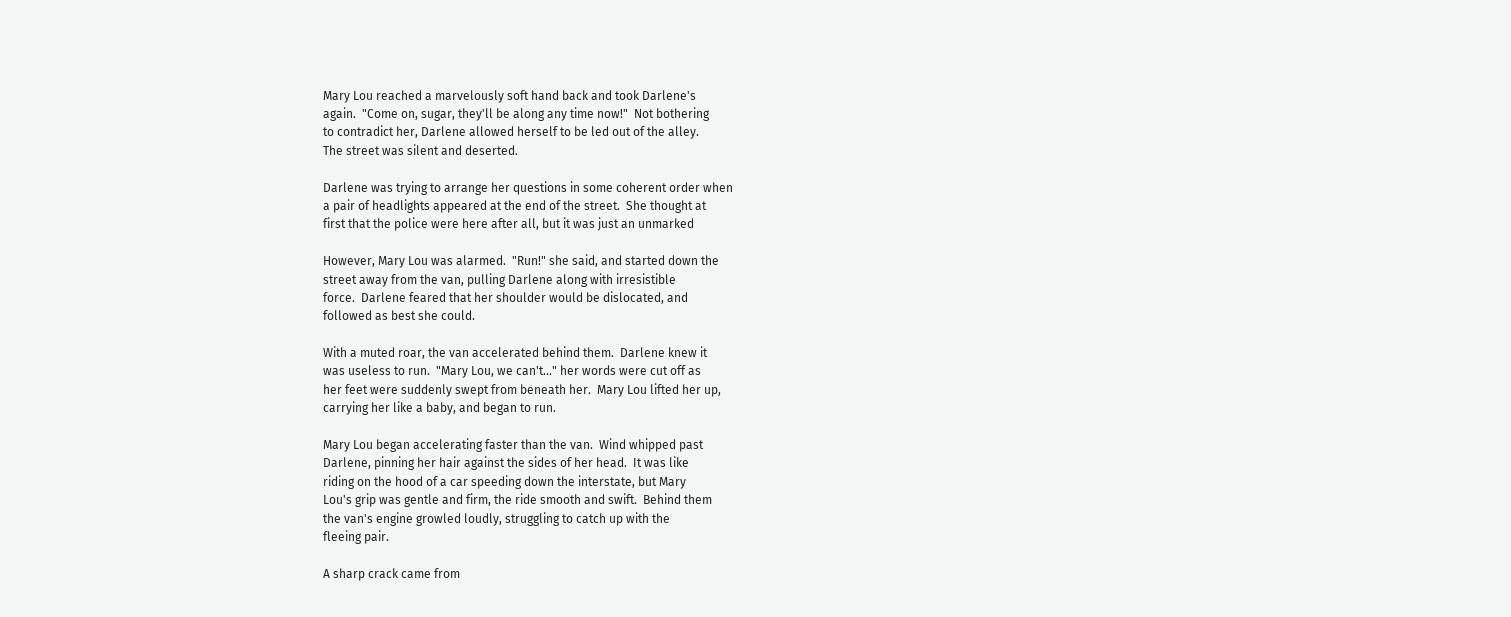Mary Lou reached a marvelously soft hand back and took Darlene's
again.  "Come on, sugar, they'll be along any time now!"  Not bothering
to contradict her, Darlene allowed herself to be led out of the alley.
The street was silent and deserted.

Darlene was trying to arrange her questions in some coherent order when
a pair of headlights appeared at the end of the street.  She thought at
first that the police were here after all, but it was just an unmarked

However, Mary Lou was alarmed.  "Run!" she said, and started down the
street away from the van, pulling Darlene along with irresistible
force.  Darlene feared that her shoulder would be dislocated, and
followed as best she could.

With a muted roar, the van accelerated behind them.  Darlene knew it
was useless to run.  "Mary Lou, we can't..." her words were cut off as
her feet were suddenly swept from beneath her.  Mary Lou lifted her up,
carrying her like a baby, and began to run.

Mary Lou began accelerating faster than the van.  Wind whipped past
Darlene, pinning her hair against the sides of her head.  It was like
riding on the hood of a car speeding down the interstate, but Mary
Lou's grip was gentle and firm, the ride smooth and swift.  Behind them
the van's engine growled loudly, struggling to catch up with the
fleeing pair.

A sharp crack came from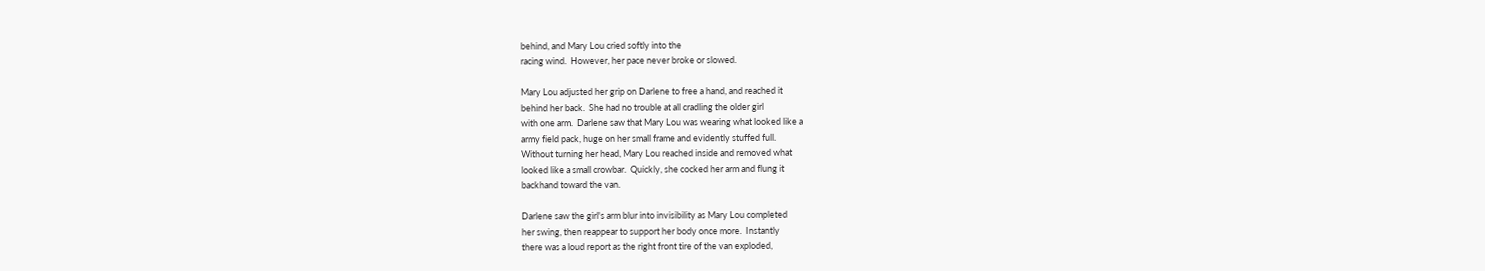behind, and Mary Lou cried softly into the
racing wind.  However, her pace never broke or slowed.

Mary Lou adjusted her grip on Darlene to free a hand, and reached it
behind her back.  She had no trouble at all cradling the older girl
with one arm.  Darlene saw that Mary Lou was wearing what looked like a
army field pack, huge on her small frame and evidently stuffed full.
Without turning her head, Mary Lou reached inside and removed what
looked like a small crowbar.  Quickly, she cocked her arm and flung it
backhand toward the van.

Darlene saw the girl's arm blur into invisibility as Mary Lou completed
her swing, then reappear to support her body once more.  Instantly
there was a loud report as the right front tire of the van exploded,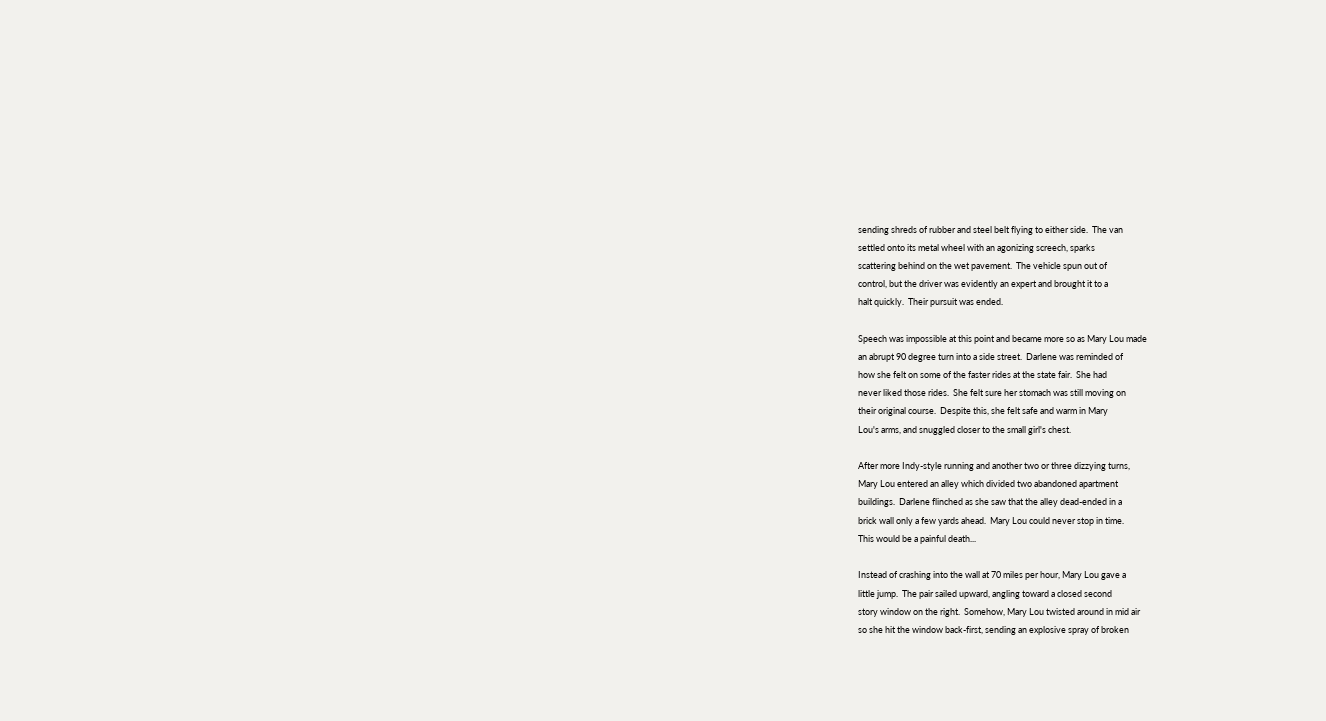sending shreds of rubber and steel belt flying to either side.  The van
settled onto its metal wheel with an agonizing screech, sparks
scattering behind on the wet pavement.  The vehicle spun out of
control, but the driver was evidently an expert and brought it to a
halt quickly.  Their pursuit was ended.

Speech was impossible at this point and became more so as Mary Lou made
an abrupt 90 degree turn into a side street.  Darlene was reminded of
how she felt on some of the faster rides at the state fair.  She had
never liked those rides.  She felt sure her stomach was still moving on
their original course.  Despite this, she felt safe and warm in Mary
Lou's arms, and snuggled closer to the small girl's chest.

After more Indy-style running and another two or three dizzying turns,
Mary Lou entered an alley which divided two abandoned apartment
buildings.  Darlene flinched as she saw that the alley dead-ended in a
brick wall only a few yards ahead.  Mary Lou could never stop in time.
This would be a painful death...

Instead of crashing into the wall at 70 miles per hour, Mary Lou gave a
little jump.  The pair sailed upward, angling toward a closed second
story window on the right.  Somehow, Mary Lou twisted around in mid air
so she hit the window back-first, sending an explosive spray of broken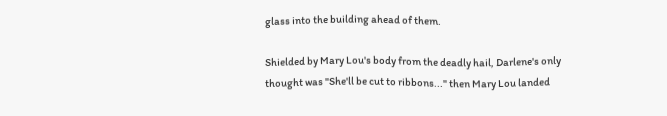glass into the building ahead of them.

Shielded by Mary Lou's body from the deadly hail, Darlene's only
thought was "She'll be cut to ribbons..." then Mary Lou landed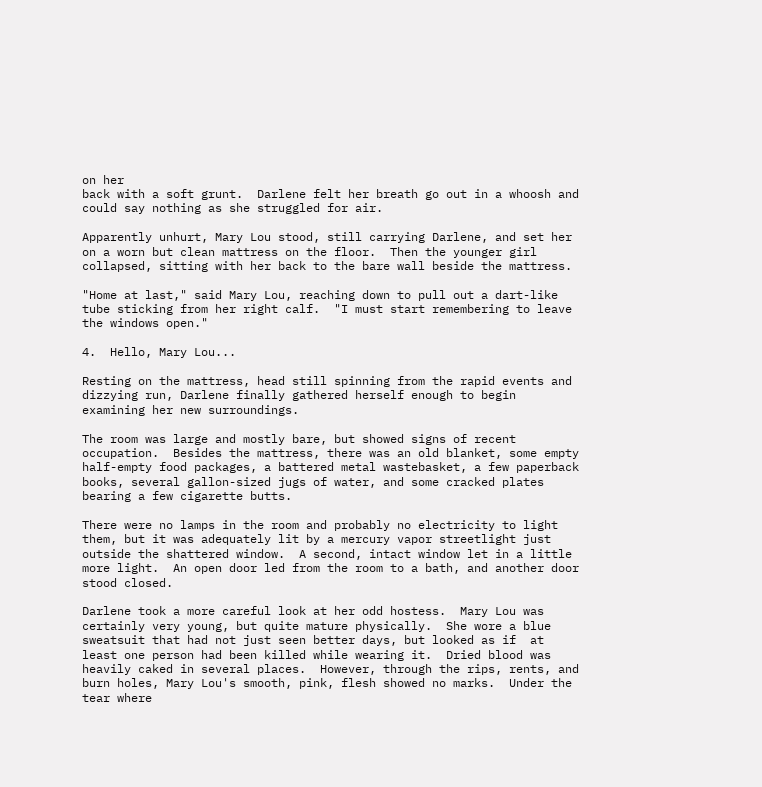on her
back with a soft grunt.  Darlene felt her breath go out in a whoosh and
could say nothing as she struggled for air.

Apparently unhurt, Mary Lou stood, still carrying Darlene, and set her
on a worn but clean mattress on the floor.  Then the younger girl
collapsed, sitting with her back to the bare wall beside the mattress.

"Home at last," said Mary Lou, reaching down to pull out a dart-like
tube sticking from her right calf.  "I must start remembering to leave
the windows open."

4.  Hello, Mary Lou...

Resting on the mattress, head still spinning from the rapid events and
dizzying run, Darlene finally gathered herself enough to begin
examining her new surroundings.

The room was large and mostly bare, but showed signs of recent
occupation.  Besides the mattress, there was an old blanket, some empty
half-empty food packages, a battered metal wastebasket, a few paperback
books, several gallon-sized jugs of water, and some cracked plates
bearing a few cigarette butts.

There were no lamps in the room and probably no electricity to light
them, but it was adequately lit by a mercury vapor streetlight just
outside the shattered window.  A second, intact window let in a little
more light.  An open door led from the room to a bath, and another door
stood closed.

Darlene took a more careful look at her odd hostess.  Mary Lou was
certainly very young, but quite mature physically.  She wore a blue
sweatsuit that had not just seen better days, but looked as if  at
least one person had been killed while wearing it.  Dried blood was
heavily caked in several places.  However, through the rips, rents, and
burn holes, Mary Lou's smooth, pink, flesh showed no marks.  Under the
tear where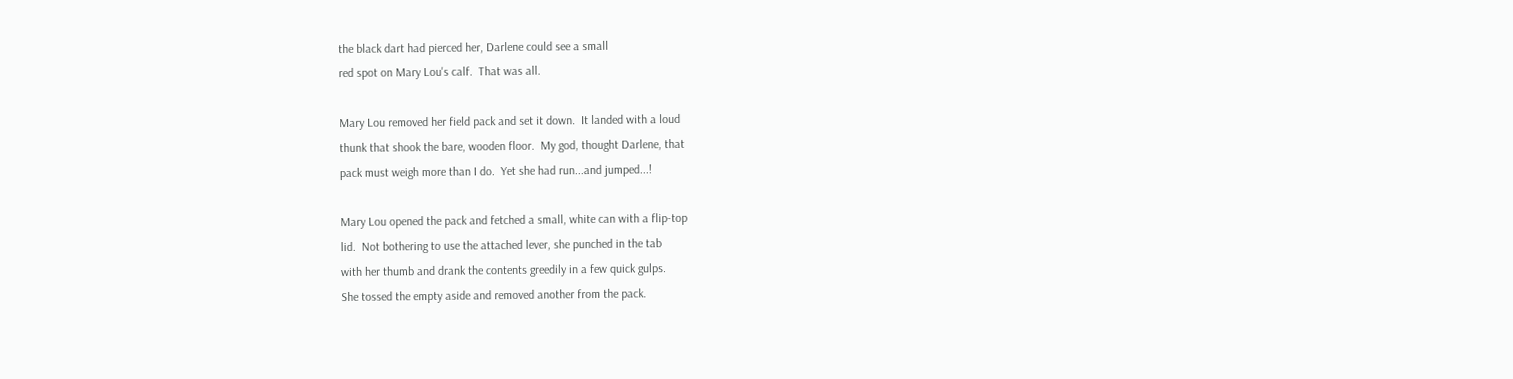the black dart had pierced her, Darlene could see a small
red spot on Mary Lou's calf.  That was all.

Mary Lou removed her field pack and set it down.  It landed with a loud
thunk that shook the bare, wooden floor.  My god, thought Darlene, that
pack must weigh more than I do.  Yet she had run...and jumped...!

Mary Lou opened the pack and fetched a small, white can with a flip-top
lid.  Not bothering to use the attached lever, she punched in the tab
with her thumb and drank the contents greedily in a few quick gulps.
She tossed the empty aside and removed another from the pack.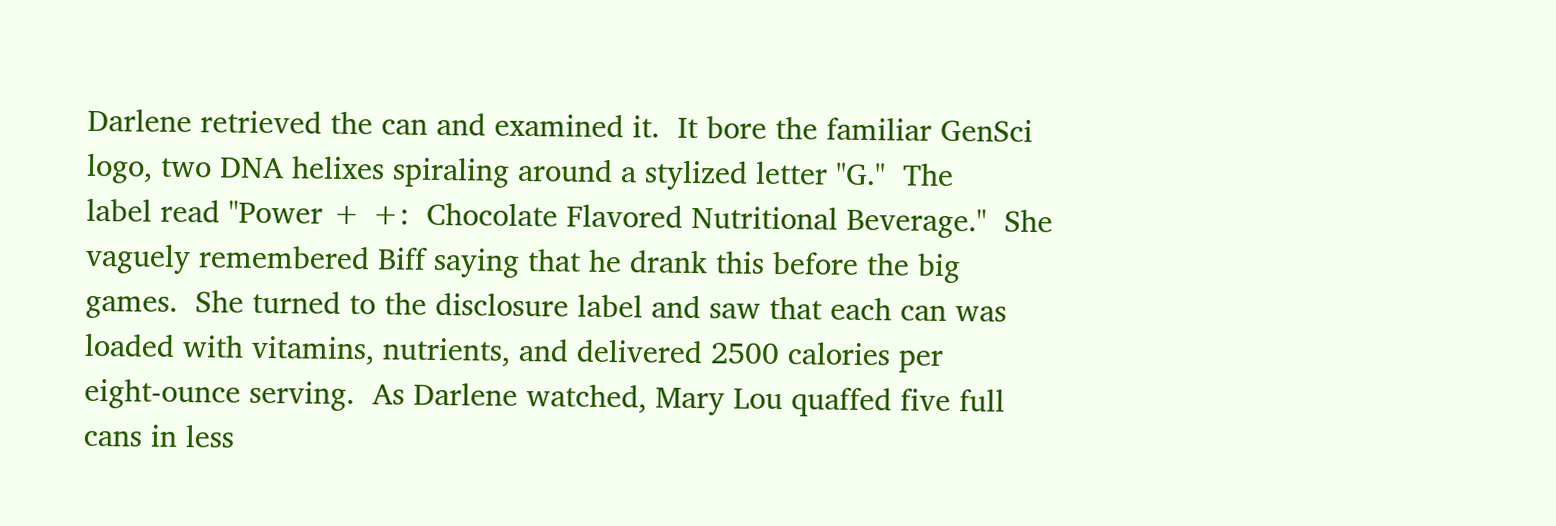Darlene retrieved the can and examined it.  It bore the familiar GenSci
logo, two DNA helixes spiraling around a stylized letter "G."  The
label read "Power + +:  Chocolate Flavored Nutritional Beverage."  She
vaguely remembered Biff saying that he drank this before the big
games.  She turned to the disclosure label and saw that each can was
loaded with vitamins, nutrients, and delivered 2500 calories per
eight-ounce serving.  As Darlene watched, Mary Lou quaffed five full
cans in less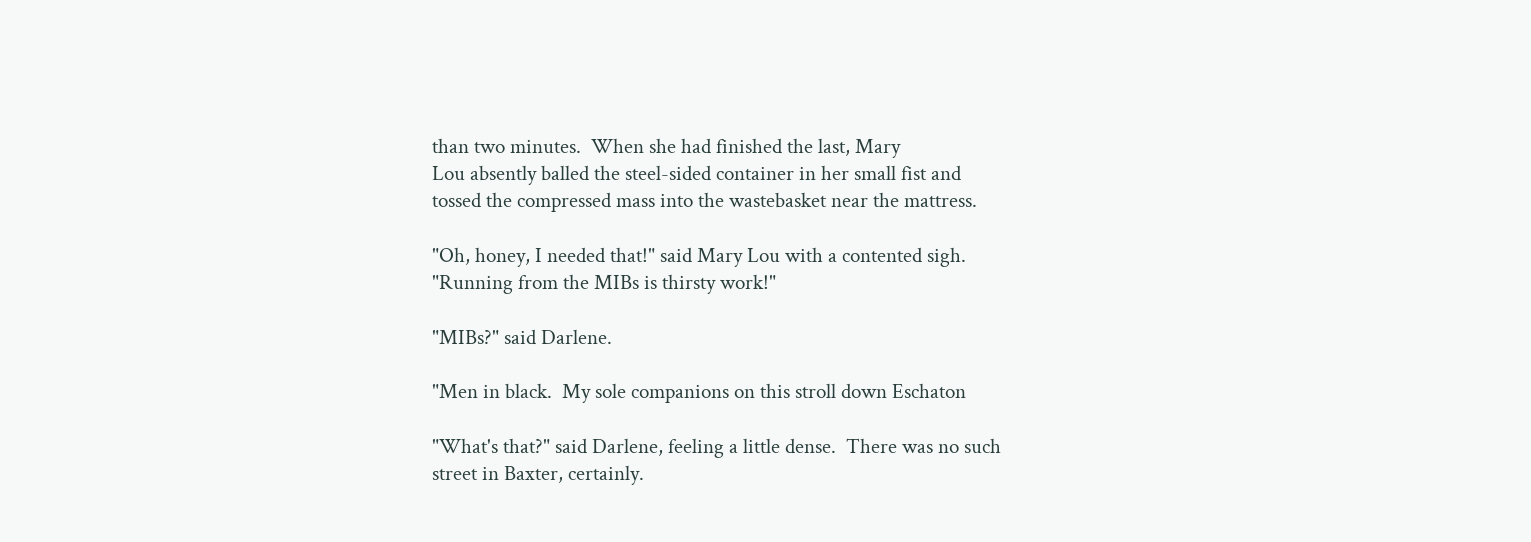than two minutes.  When she had finished the last, Mary
Lou absently balled the steel-sided container in her small fist and
tossed the compressed mass into the wastebasket near the mattress.

"Oh, honey, I needed that!" said Mary Lou with a contented sigh.
"Running from the MIBs is thirsty work!"

"MIBs?" said Darlene.

"Men in black.  My sole companions on this stroll down Eschaton

"What's that?" said Darlene, feeling a little dense.  There was no such
street in Baxter, certainly.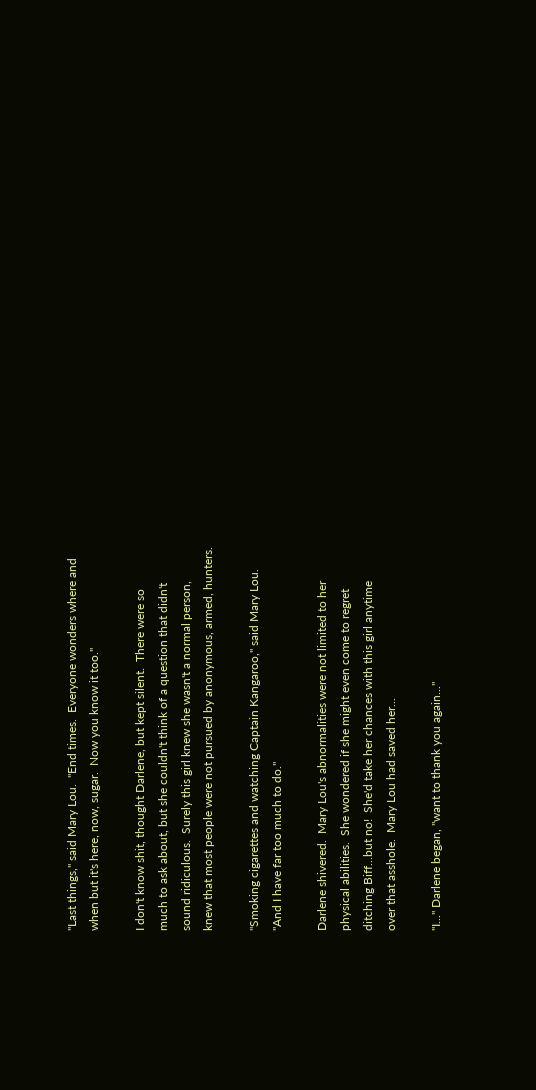"Last things," said Mary Lou.  "End times.  Everyone wonders where and
when but it's here, now, sugar.  Now you know it too."

I don't know shit, thought Darlene, but kept silent.  There were so
much to ask about, but she couldn't think of a question that didn't
sound ridiculous.  Surely this girl knew she wasn't a normal person,
knew that most people were not pursued by anonymous, armed, hunters.

"Smoking cigarettes and watching Captain Kangaroo," said Mary Lou.
"And I have far too much to do."

Darlene shivered.  Mary Lou's abnormalities were not limited to her
physical abilities.  She wondered if she might even come to regret
ditching Biff...but no!  She'd take her chances with this girl anytime
over that asshole.  Mary Lou had saved her...

"I..." Darlene began, "want to thank you again..."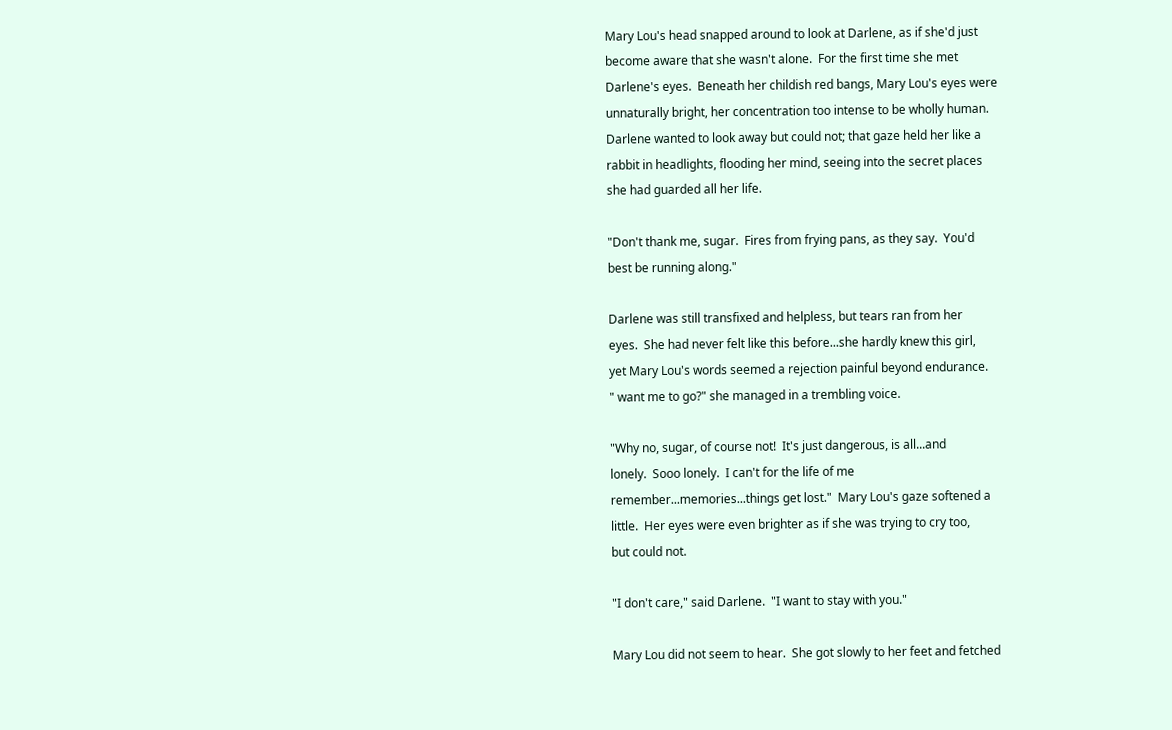Mary Lou's head snapped around to look at Darlene, as if she'd just
become aware that she wasn't alone.  For the first time she met
Darlene's eyes.  Beneath her childish red bangs, Mary Lou's eyes were
unnaturally bright, her concentration too intense to be wholly human.
Darlene wanted to look away but could not; that gaze held her like a
rabbit in headlights, flooding her mind, seeing into the secret places
she had guarded all her life.

"Don't thank me, sugar.  Fires from frying pans, as they say.  You'd
best be running along."

Darlene was still transfixed and helpless, but tears ran from her
eyes.  She had never felt like this before...she hardly knew this girl,
yet Mary Lou's words seemed a rejection painful beyond endurance.
" want me to go?" she managed in a trembling voice.

"Why no, sugar, of course not!  It's just dangerous, is all...and
lonely.  Sooo lonely.  I can't for the life of me
remember...memories...things get lost."  Mary Lou's gaze softened a
little.  Her eyes were even brighter as if she was trying to cry too,
but could not.

"I don't care," said Darlene.  "I want to stay with you."

Mary Lou did not seem to hear.  She got slowly to her feet and fetched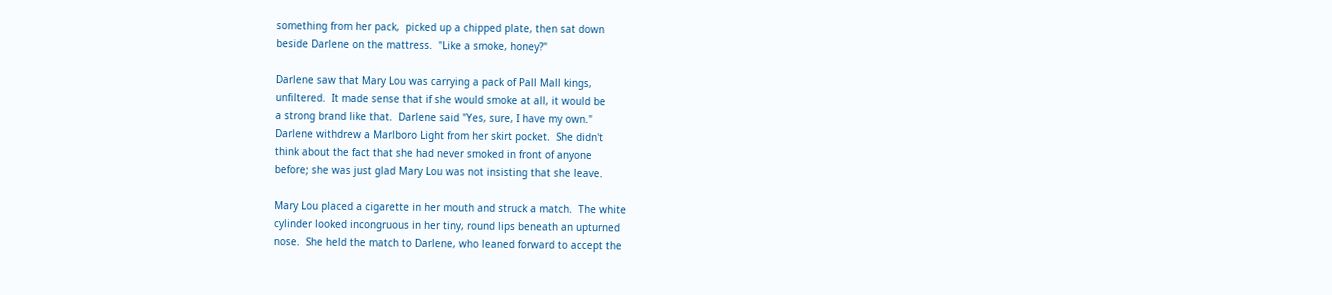something from her pack,  picked up a chipped plate, then sat down
beside Darlene on the mattress.  "Like a smoke, honey?"

Darlene saw that Mary Lou was carrying a pack of Pall Mall kings,
unfiltered.  It made sense that if she would smoke at all, it would be
a strong brand like that.  Darlene said "Yes, sure, I have my own."
Darlene withdrew a Marlboro Light from her skirt pocket.  She didn't
think about the fact that she had never smoked in front of anyone
before; she was just glad Mary Lou was not insisting that she leave.

Mary Lou placed a cigarette in her mouth and struck a match.  The white
cylinder looked incongruous in her tiny, round lips beneath an upturned
nose.  She held the match to Darlene, who leaned forward to accept the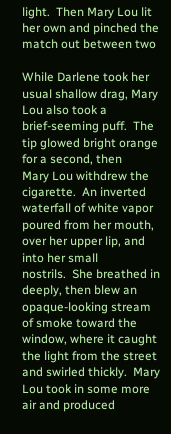light.  Then Mary Lou lit her own and pinched the match out between two

While Darlene took her usual shallow drag, Mary Lou also took a
brief-seeming puff.  The tip glowed bright orange for a second, then
Mary Lou withdrew the cigarette.  An inverted waterfall of white vapor
poured from her mouth, over her upper lip, and into her small
nostrils.  She breathed in deeply, then blew an opaque-looking stream
of smoke toward the window, where it caught the light from the street
and swirled thickly.  Mary Lou took in some more air and produced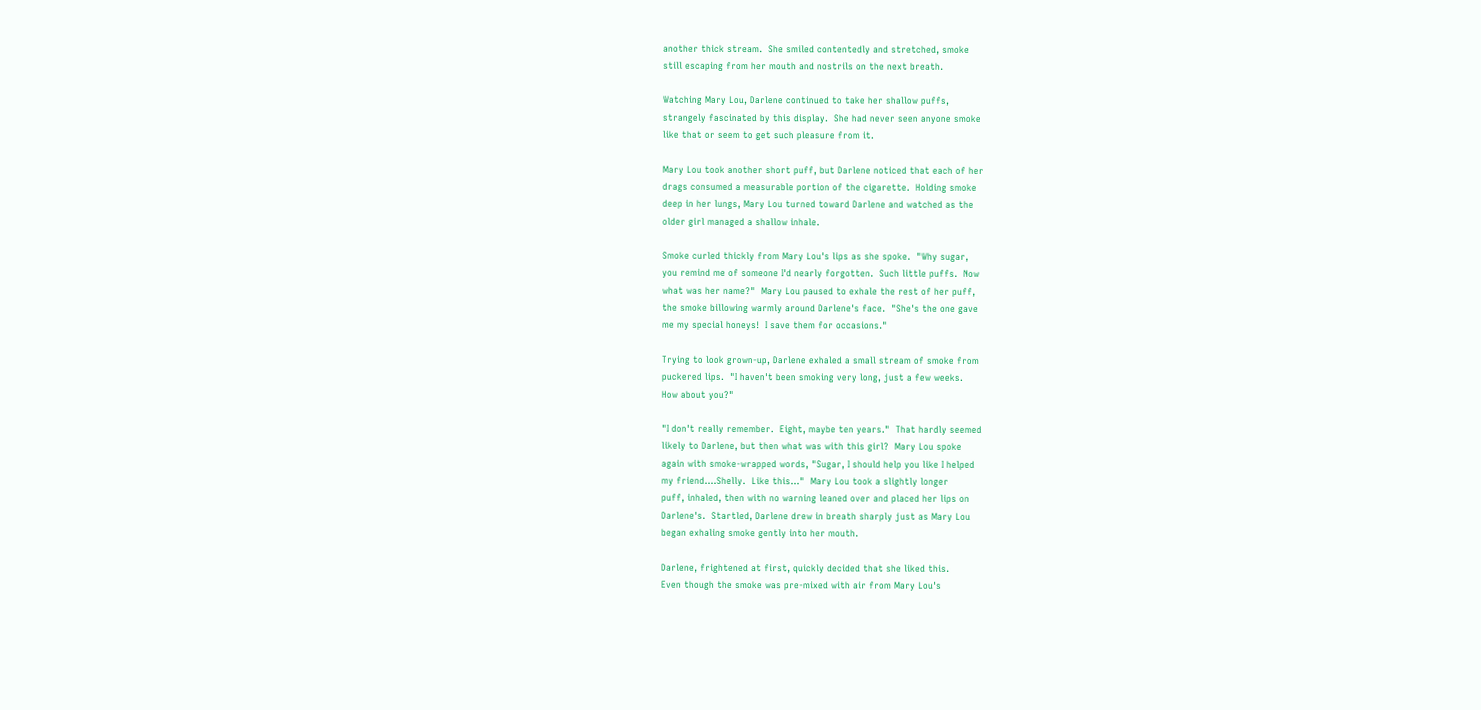another thick stream.  She smiled contentedly and stretched, smoke
still escaping from her mouth and nostrils on the next breath.

Watching Mary Lou, Darlene continued to take her shallow puffs,
strangely fascinated by this display.  She had never seen anyone smoke
like that or seem to get such pleasure from it.

Mary Lou took another short puff, but Darlene noticed that each of her
drags consumed a measurable portion of the cigarette.  Holding smoke
deep in her lungs, Mary Lou turned toward Darlene and watched as the
older girl managed a shallow inhale.

Smoke curled thickly from Mary Lou's lips as she spoke.  "Why sugar,
you remind me of someone I'd nearly forgotten.  Such little puffs.  Now
what was her name?"  Mary Lou paused to exhale the rest of her puff,
the smoke billowing warmly around Darlene's face.  "She's the one gave
me my special honeys!  I save them for occasions."

Trying to look grown-up, Darlene exhaled a small stream of smoke from
puckered lips.  "I haven't been smoking very long, just a few weeks.
How about you?"

"I don't really remember.  Eight, maybe ten years."  That hardly seemed
likely to Darlene, but then what was with this girl?  Mary Lou spoke
again with smoke-wrapped words, "Sugar, I should help you like I helped
my friend....Shelly.  Like this..."  Mary Lou took a slightly longer
puff, inhaled, then with no warning leaned over and placed her lips on
Darlene's.  Startled, Darlene drew in breath sharply just as Mary Lou
began exhaling smoke gently into her mouth.

Darlene, frightened at first, quickly decided that she liked this.
Even though the smoke was pre-mixed with air from Mary Lou's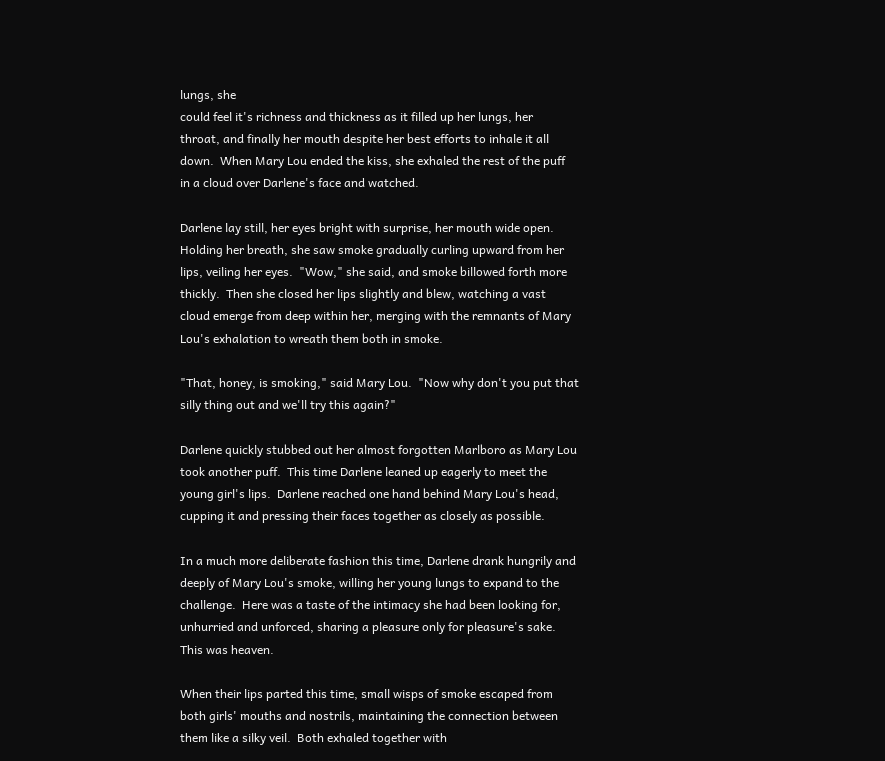lungs, she
could feel it's richness and thickness as it filled up her lungs, her
throat, and finally her mouth despite her best efforts to inhale it all
down.  When Mary Lou ended the kiss, she exhaled the rest of the puff
in a cloud over Darlene's face and watched.

Darlene lay still, her eyes bright with surprise, her mouth wide open.
Holding her breath, she saw smoke gradually curling upward from her
lips, veiling her eyes.  "Wow," she said, and smoke billowed forth more
thickly.  Then she closed her lips slightly and blew, watching a vast
cloud emerge from deep within her, merging with the remnants of Mary
Lou's exhalation to wreath them both in smoke.

"That, honey, is smoking," said Mary Lou.  "Now why don't you put that
silly thing out and we'll try this again?"

Darlene quickly stubbed out her almost forgotten Marlboro as Mary Lou
took another puff.  This time Darlene leaned up eagerly to meet the
young girl's lips.  Darlene reached one hand behind Mary Lou's head,
cupping it and pressing their faces together as closely as possible.

In a much more deliberate fashion this time, Darlene drank hungrily and
deeply of Mary Lou's smoke, willing her young lungs to expand to the
challenge.  Here was a taste of the intimacy she had been looking for,
unhurried and unforced, sharing a pleasure only for pleasure's sake.
This was heaven.

When their lips parted this time, small wisps of smoke escaped from
both girls' mouths and nostrils, maintaining the connection between
them like a silky veil.  Both exhaled together with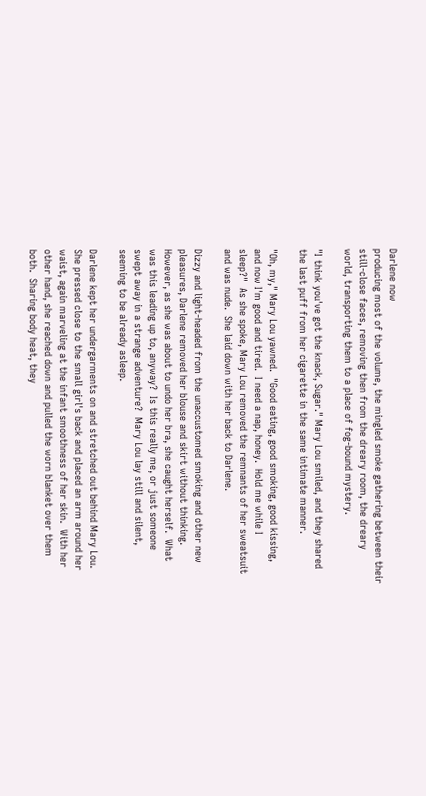Darlene now
producing most of the volume, the mingled smoke gathering between their
still-close faces, removing then from the dreary room, the dreary
world, transporting them to a place of fog-bound mystery.

"I think you've got the knack, Sugar." Mary Lou smiled, and they shared
the last puff from her cigarette in the same intimate manner.

"Oh, my," Mary Lou yawned.  "Good eating, good smoking, good kissing,
and now I'm good and tired.  I need a nap, honey.  Hold me while I
sleep?"  As she spoke, Mary Lou removed the remnants of her sweatsuit
and was nude.  She laid down with her back to Darlene.

Dizzy and light-headed from the unaccustomed smoking and other new
pleasures, Darlene removed her blouse and skirt without thinking.
However, as she was about to undo her bra, she caught herself.  What
was this leading up to, anyway?  Is this really me, or just someone
swept away in a strange adventure?  Mary Lou lay still and silent,
seeming to be already asleep.

Darlene kept her undergarments on and stretched out behind Mary Lou.
She pressed close to the small girl's back and placed an arm around her
waist, again marveling at the infant smoothness of her skin.  With her
other hand, she reached down and pulled the worn blanket over them
both.  Sharing body heat, they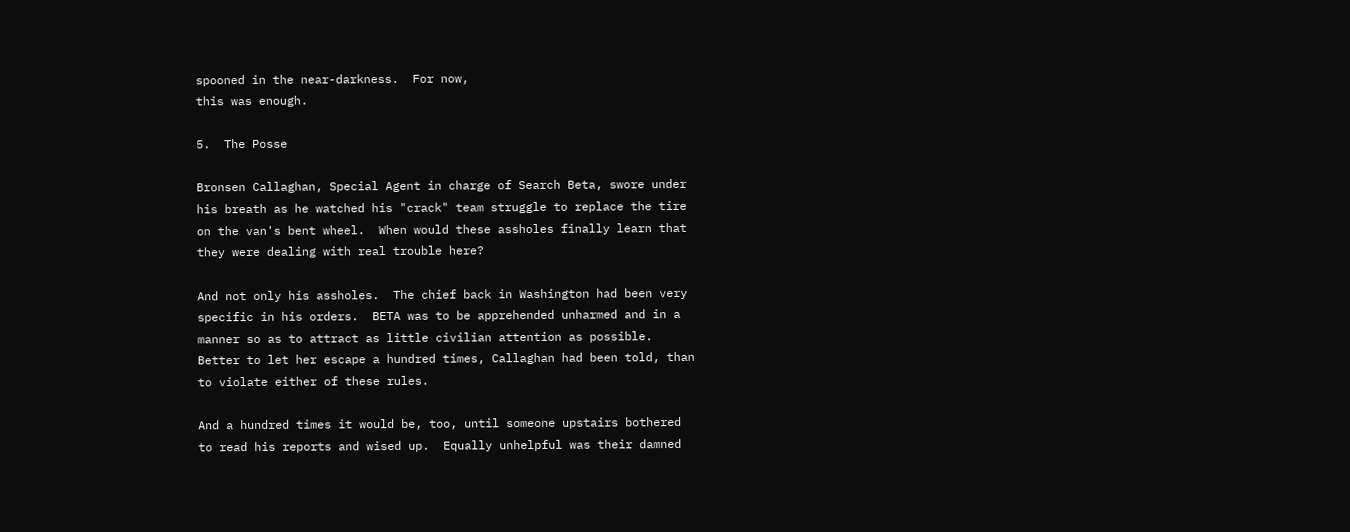spooned in the near-darkness.  For now,
this was enough.

5.  The Posse

Bronsen Callaghan, Special Agent in charge of Search Beta, swore under
his breath as he watched his "crack" team struggle to replace the tire
on the van's bent wheel.  When would these assholes finally learn that
they were dealing with real trouble here?

And not only his assholes.  The chief back in Washington had been very
specific in his orders.  BETA was to be apprehended unharmed and in a
manner so as to attract as little civilian attention as possible.
Better to let her escape a hundred times, Callaghan had been told, than
to violate either of these rules.

And a hundred times it would be, too, until someone upstairs bothered
to read his reports and wised up.  Equally unhelpful was their damned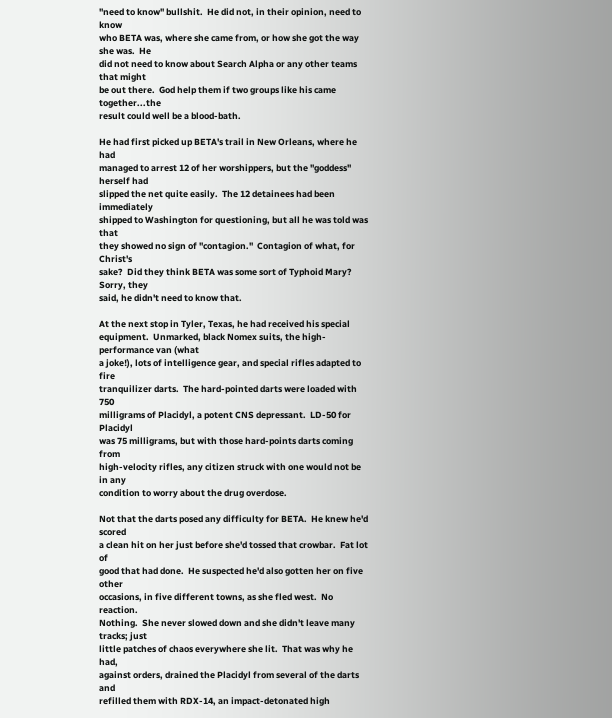"need to know" bullshit.  He did not, in their opinion, need to know
who BETA was, where she came from, or how she got the way she was.  He
did not need to know about Search Alpha or any other teams that might
be out there.  God help them if two groups like his came together...the
result could well be a blood-bath.

He had first picked up BETA's trail in New Orleans, where he had
managed to arrest 12 of her worshippers, but the "goddess" herself had
slipped the net quite easily.  The 12 detainees had been immediately
shipped to Washington for questioning, but all he was told was that
they showed no sign of "contagion."  Contagion of what, for Christ's
sake?  Did they think BETA was some sort of Typhoid Mary?  Sorry, they
said, he didn't need to know that.

At the next stop in Tyler, Texas, he had received his special
equipment.  Unmarked, black Nomex suits, the high-performance van (what
a joke!), lots of intelligence gear, and special rifles adapted to fire
tranquilizer darts.  The hard-pointed darts were loaded with 750
milligrams of Placidyl, a potent CNS depressant.  LD-50 for Placidyl
was 75 milligrams, but with those hard-points darts coming from
high-velocity rifles, any citizen struck with one would not be in any
condition to worry about the drug overdose.

Not that the darts posed any difficulty for BETA.  He knew he'd scored
a clean hit on her just before she'd tossed that crowbar.  Fat lot of
good that had done.  He suspected he'd also gotten her on five other
occasions, in five different towns, as she fled west.  No reaction.
Nothing.  She never slowed down and she didn't leave many tracks; just
little patches of chaos everywhere she lit.  That was why he had,
against orders, drained the Placidyl from several of the darts and
refilled them with RDX-14, an impact-detonated high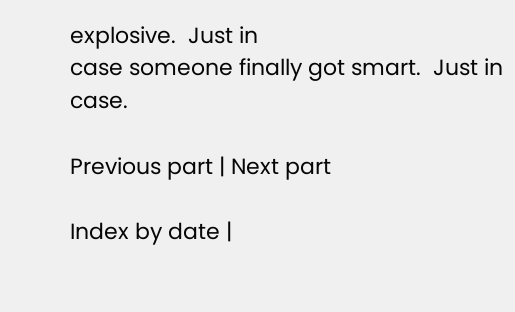explosive.  Just in
case someone finally got smart.  Just in case.

Previous part | Next part

Index by date |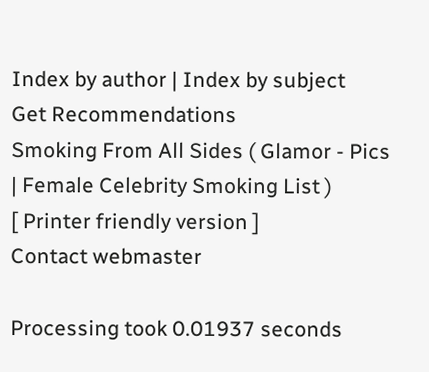Index by author | Index by subject
Get Recommendations
Smoking From All Sides ( Glamor - Pics | Female Celebrity Smoking List )
[ Printer friendly version ]
Contact webmaster

Processing took 0.01937 seconds